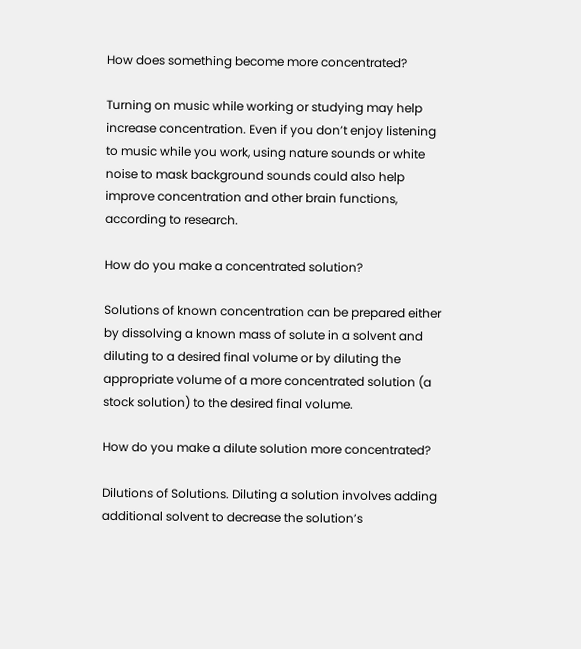How does something become more concentrated?

Turning on music while working or studying may help increase concentration. Even if you don’t enjoy listening to music while you work, using nature sounds or white noise to mask background sounds could also help improve concentration and other brain functions, according to research.

How do you make a concentrated solution?

Solutions of known concentration can be prepared either by dissolving a known mass of solute in a solvent and diluting to a desired final volume or by diluting the appropriate volume of a more concentrated solution (a stock solution) to the desired final volume.

How do you make a dilute solution more concentrated?

Dilutions of Solutions. Diluting a solution involves adding additional solvent to decrease the solution’s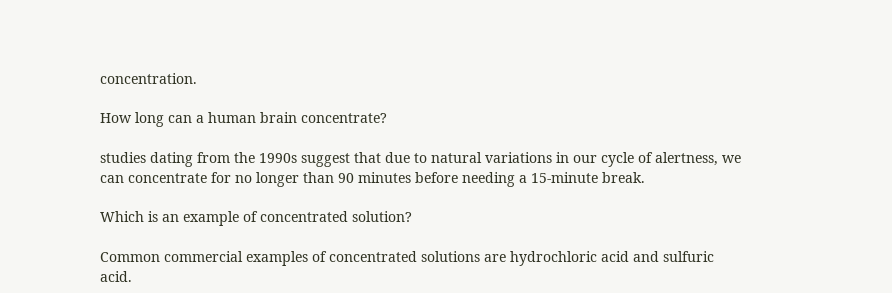concentration.

How long can a human brain concentrate?

studies dating from the 1990s suggest that due to natural variations in our cycle of alertness, we can concentrate for no longer than 90 minutes before needing a 15-minute break.

Which is an example of concentrated solution?

Common commercial examples of concentrated solutions are hydrochloric acid and sulfuric acid.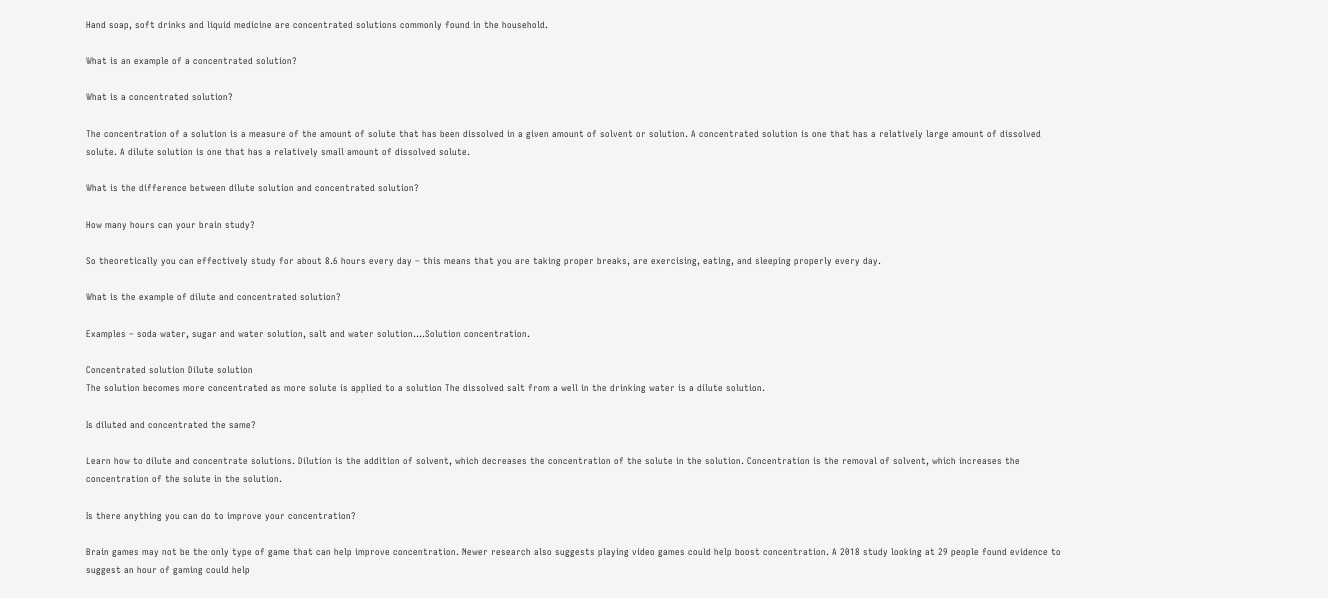Hand soap, soft drinks and liquid medicine are concentrated solutions commonly found in the household.

What is an example of a concentrated solution?

What is a concentrated solution?

The concentration of a solution is a measure of the amount of solute that has been dissolved in a given amount of solvent or solution. A concentrated solution is one that has a relatively large amount of dissolved solute. A dilute solution is one that has a relatively small amount of dissolved solute.

What is the difference between dilute solution and concentrated solution?

How many hours can your brain study?

So theoretically you can effectively study for about 8.6 hours every day – this means that you are taking proper breaks, are exercising, eating, and sleeping properly every day.

What is the example of dilute and concentrated solution?

Examples – soda water, sugar and water solution, salt and water solution….Solution concentration.

Concentrated solution Dilute solution
The solution becomes more concentrated as more solute is applied to a solution The dissolved salt from a well in the drinking water is a dilute solution.

Is diluted and concentrated the same?

Learn how to dilute and concentrate solutions. Dilution is the addition of solvent, which decreases the concentration of the solute in the solution. Concentration is the removal of solvent, which increases the concentration of the solute in the solution.

Is there anything you can do to improve your concentration?

Brain games may not be the only type of game that can help improve concentration. Newer research also suggests playing video games could help boost concentration. A 2018 study looking at 29 people found evidence to suggest an hour of gaming could help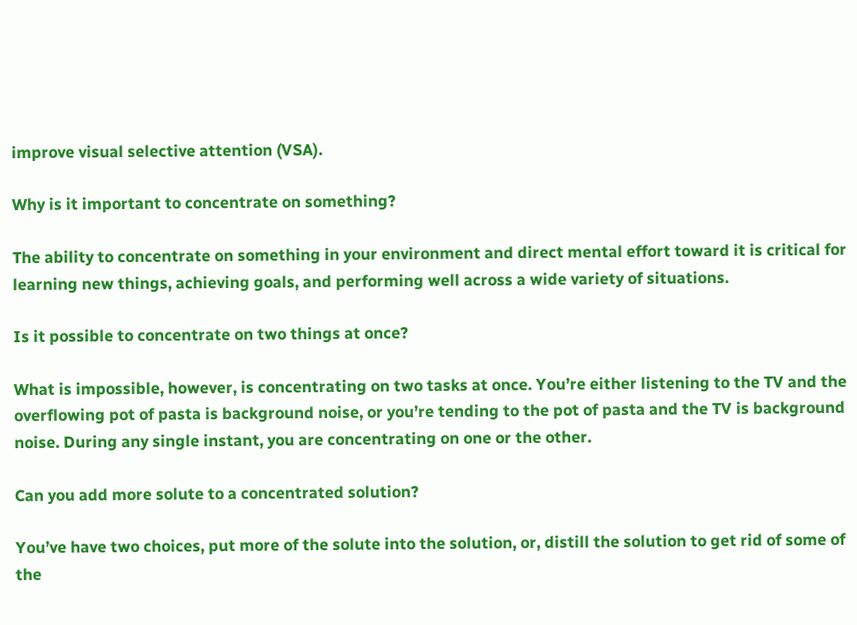improve visual selective attention (VSA).

Why is it important to concentrate on something?

The ability to concentrate on something in your environment and direct mental effort toward it is critical for learning new things, achieving goals, and performing well across a wide variety of situations.

Is it possible to concentrate on two things at once?

What is impossible, however, is concentrating on two tasks at once. You’re either listening to the TV and the overflowing pot of pasta is background noise, or you’re tending to the pot of pasta and the TV is background noise. During any single instant, you are concentrating on one or the other.

Can you add more solute to a concentrated solution?

You’ve have two choices, put more of the solute into the solution, or, distill the solution to get rid of some of the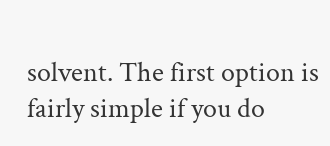solvent. The first option is fairly simple if you do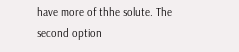have more of thhe solute. The second option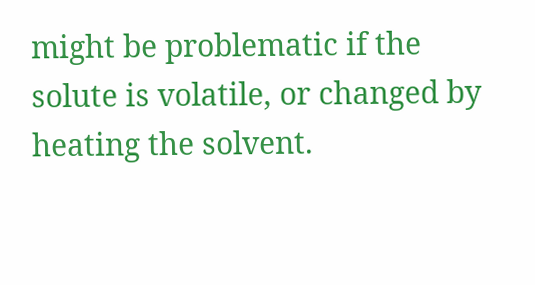might be problematic if the solute is volatile, or changed by heating the solvent.